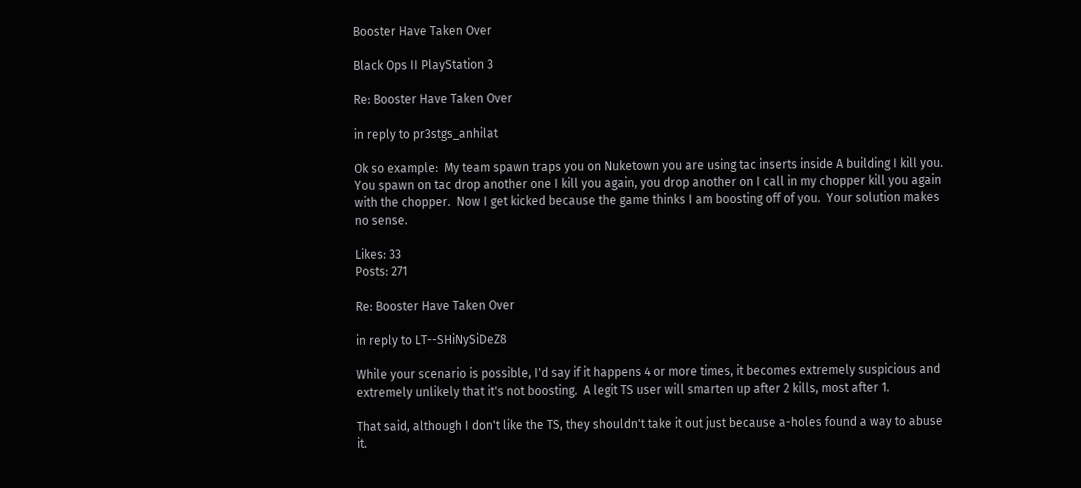Booster Have Taken Over

Black Ops II PlayStation 3

Re: Booster Have Taken Over

in reply to pr3stgs_anhilat

Ok so example:  My team spawn traps you on Nuketown you are using tac inserts inside A building I kill you.  You spawn on tac drop another one I kill you again, you drop another on I call in my chopper kill you again with the chopper.  Now I get kicked because the game thinks I am boosting off of you.  Your solution makes no sense.

Likes: 33
Posts: 271

Re: Booster Have Taken Over

in reply to LT--SHiNySiDeZ8

While your scenario is possible, I'd say if it happens 4 or more times, it becomes extremely suspicious and extremely unlikely that it's not boosting.  A legit TS user will smarten up after 2 kills, most after 1.

That said, although I don't like the TS, they shouldn't take it out just because a-holes found a way to abuse it.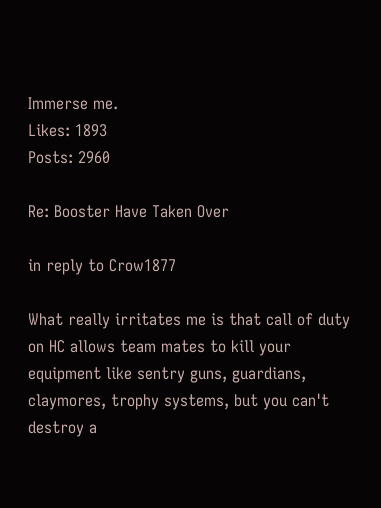Immerse me.
Likes: 1893
Posts: 2960

Re: Booster Have Taken Over

in reply to Crow1877

What really irritates me is that call of duty on HC allows team mates to kill your equipment like sentry guns, guardians, claymores, trophy systems, but you can't destroy a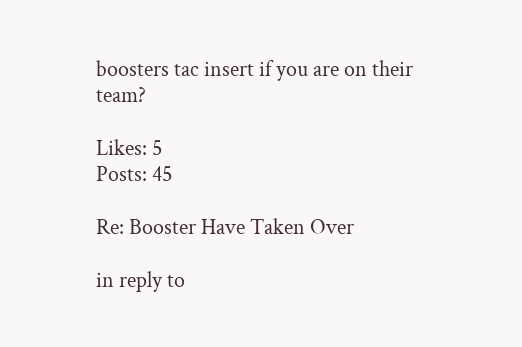boosters tac insert if you are on their team?

Likes: 5
Posts: 45

Re: Booster Have Taken Over

in reply to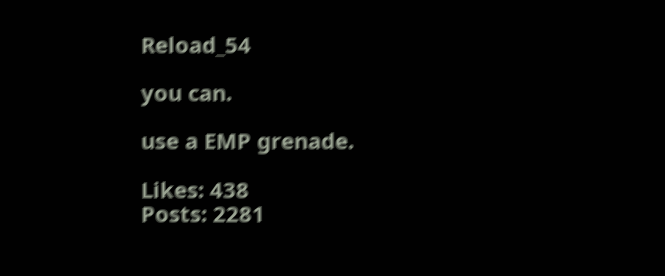Reload_54

you can.

use a EMP grenade.

Likes: 438
Posts: 2281